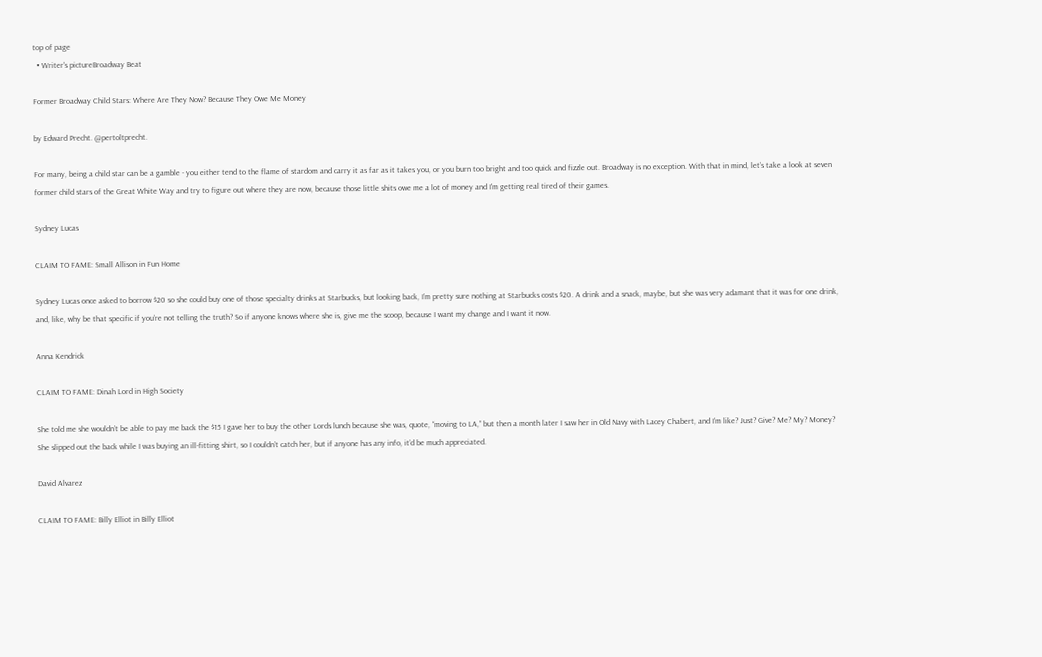top of page
  • Writer's pictureBroadway Beat

Former Broadway Child Stars: Where Are They Now? Because They Owe Me Money

by Edward Precht. @pertoltprecht.

For many, being a child star can be a gamble - you either tend to the flame of stardom and carry it as far as it takes you, or you burn too bright and too quick and fizzle out. Broadway is no exception. With that in mind, let’s take a look at seven former child stars of the Great White Way and try to figure out where they are now, because those little shits owe me a lot of money and I'm getting real tired of their games.

Sydney Lucas

CLAIM TO FAME: Small Allison in Fun Home

Sydney Lucas once asked to borrow $20 so she could buy one of those specialty drinks at Starbucks, but looking back, I’m pretty sure nothing at Starbucks costs $20. A drink and a snack, maybe, but she was very adamant that it was for one drink, and, like, why be that specific if you’re not telling the truth? So if anyone knows where she is, give me the scoop, because I want my change and I want it now.

Anna Kendrick

CLAIM TO FAME: Dinah Lord in High Society

She told me she wouldn’t be able to pay me back the $15 I gave her to buy the other Lords lunch because she was, quote, “moving to LA,” but then a month later I saw her in Old Navy with Lacey Chabert, and I’m like? Just? Give? Me? My? Money? She slipped out the back while I was buying an ill-fitting shirt, so I couldn’t catch her, but if anyone has any info, it’d be much appreciated.

David Alvarez

CLAIM TO FAME: Billy Elliot in Billy Elliot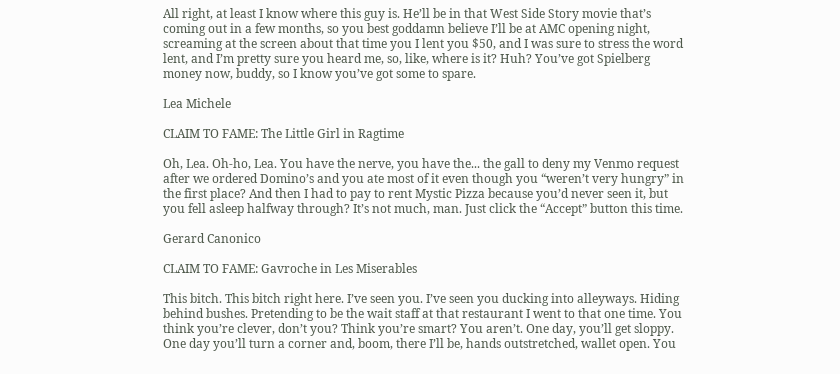All right, at least I know where this guy is. He’ll be in that West Side Story movie that’s coming out in a few months, so you best goddamn believe I’ll be at AMC opening night, screaming at the screen about that time you I lent you $50, and I was sure to stress the word lent, and I’m pretty sure you heard me, so, like, where is it? Huh? You’ve got Spielberg money now, buddy, so I know you’ve got some to spare.

Lea Michele

CLAIM TO FAME: The Little Girl in Ragtime

Oh, Lea. Oh-ho, Lea. You have the nerve, you have the... the gall to deny my Venmo request after we ordered Domino’s and you ate most of it even though you “weren’t very hungry” in the first place? And then I had to pay to rent Mystic Pizza because you’d never seen it, but you fell asleep halfway through? It’s not much, man. Just click the “Accept” button this time.

Gerard Canonico

CLAIM TO FAME: Gavroche in Les Miserables

This bitch. This bitch right here. I’ve seen you. I’ve seen you ducking into alleyways. Hiding behind bushes. Pretending to be the wait staff at that restaurant I went to that one time. You think you’re clever, don’t you? Think you’re smart? You aren’t. One day, you’ll get sloppy. One day you’ll turn a corner and, boom, there I’ll be, hands outstretched, wallet open. You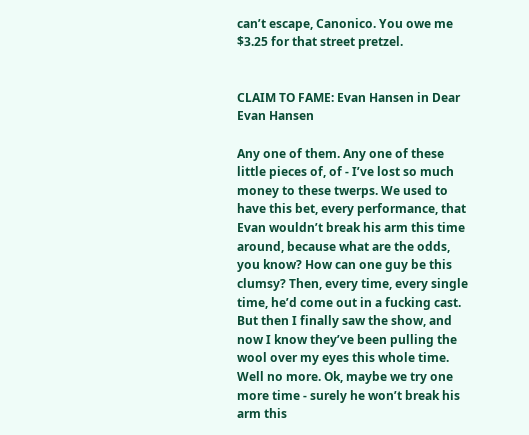can’t escape, Canonico. You owe me $3.25 for that street pretzel.


CLAIM TO FAME: Evan Hansen in Dear Evan Hansen

Any one of them. Any one of these little pieces of, of - I’ve lost so much money to these twerps. We used to have this bet, every performance, that Evan wouldn’t break his arm this time around, because what are the odds, you know? How can one guy be this clumsy? Then, every time, every single time, he’d come out in a fucking cast. But then I finally saw the show, and now I know they’ve been pulling the wool over my eyes this whole time. Well no more. Ok, maybe we try one more time - surely he won’t break his arm this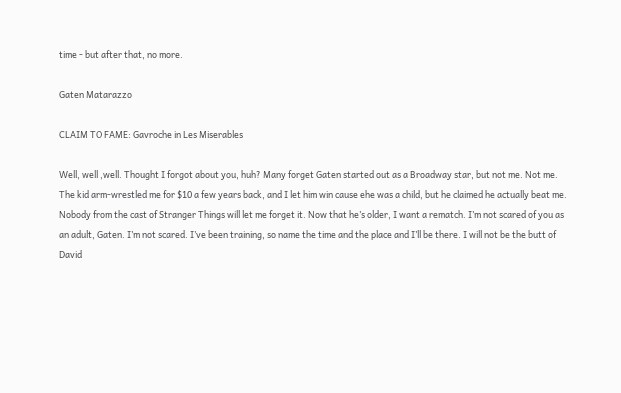time - but after that, no more.

Gaten Matarazzo

CLAIM TO FAME: Gavroche in Les Miserables

Well, well ,well. Thought I forgot about you, huh? Many forget Gaten started out as a Broadway star, but not me. Not me. The kid arm-wrestled me for $10 a few years back, and I let him win cause ehe was a child, but he claimed he actually beat me. Nobody from the cast of Stranger Things will let me forget it. Now that he’s older, I want a rematch. I’m not scared of you as an adult, Gaten. I’m not scared. I’ve been training, so name the time and the place and I’ll be there. I will not be the butt of David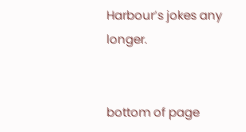Harbour’s jokes any longer.


bottom of page